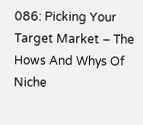086: Picking Your Target Market – The Hows And Whys Of Niche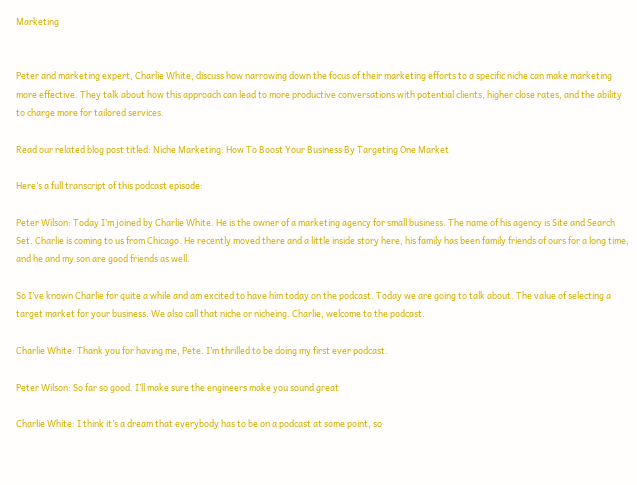Marketing


Peter and marketing expert, Charlie White, discuss how narrowing down the focus of their marketing efforts to a specific niche can make marketing more effective. They talk about how this approach can lead to more productive conversations with potential clients, higher close rates, and the ability to charge more for tailored services.

Read our related blog post titled: Niche Marketing: How To Boost Your Business By Targeting One Market

Here’s a full transcript of this podcast episode:

Peter Wilson: Today I’m joined by Charlie White. He is the owner of a marketing agency for small business. The name of his agency is Site and Search Set. Charlie is coming to us from Chicago. He recently moved there and a little inside story here, his family has been family friends of ours for a long time, and he and my son are good friends as well.

So I’ve known Charlie for quite a while and am excited to have him today on the podcast. Today we are going to talk about. The value of selecting a target market for your business. We also call that niche or nicheing. Charlie, welcome to the podcast.

Charlie White: Thank you for having me, Pete. I’m thrilled to be doing my first ever podcast.

Peter Wilson: So far so good. I’ll make sure the engineers make you sound great

Charlie White: I think it’s a dream that everybody has to be on a podcast at some point, so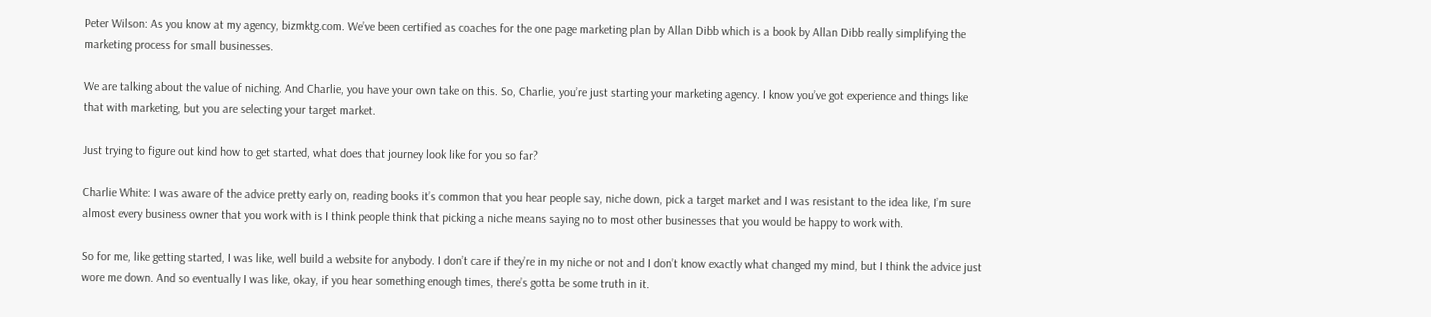Peter Wilson: As you know at my agency, bizmktg.com. We’ve been certified as coaches for the one page marketing plan by Allan Dibb which is a book by Allan Dibb really simplifying the marketing process for small businesses.

We are talking about the value of niching. And Charlie, you have your own take on this. So, Charlie, you’re just starting your marketing agency. I know you’ve got experience and things like that with marketing, but you are selecting your target market.

Just trying to figure out kind how to get started, what does that journey look like for you so far?

Charlie White: I was aware of the advice pretty early on, reading books it’s common that you hear people say, niche down, pick a target market and I was resistant to the idea like, I’m sure almost every business owner that you work with is I think people think that picking a niche means saying no to most other businesses that you would be happy to work with.

So for me, like getting started, I was like, well build a website for anybody. I don’t care if they’re in my niche or not and I don’t know exactly what changed my mind, but I think the advice just wore me down. And so eventually I was like, okay, if you hear something enough times, there’s gotta be some truth in it.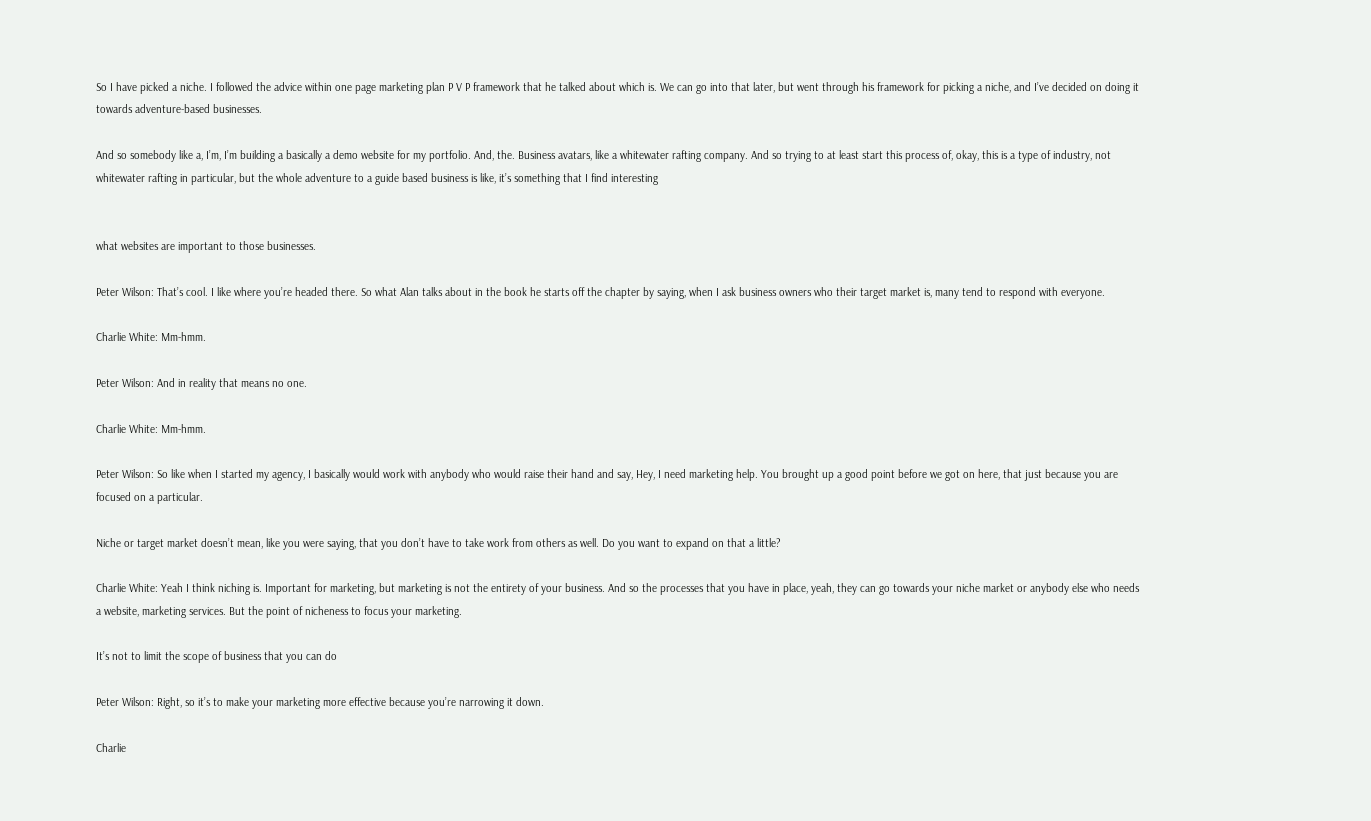So I have picked a niche. I followed the advice within one page marketing plan P V P framework that he talked about which is. We can go into that later, but went through his framework for picking a niche, and I’ve decided on doing it towards adventure-based businesses.

And so somebody like a, I’m, I’m building a basically a demo website for my portfolio. And, the. Business avatars, like a whitewater rafting company. And so trying to at least start this process of, okay, this is a type of industry, not whitewater rafting in particular, but the whole adventure to a guide based business is like, it’s something that I find interesting


what websites are important to those businesses.

Peter Wilson: That’s cool. I like where you’re headed there. So what Alan talks about in the book he starts off the chapter by saying, when I ask business owners who their target market is, many tend to respond with everyone.

Charlie White: Mm-hmm.

Peter Wilson: And in reality that means no one.

Charlie White: Mm-hmm.

Peter Wilson: So like when I started my agency, I basically would work with anybody who would raise their hand and say, Hey, I need marketing help. You brought up a good point before we got on here, that just because you are focused on a particular.

Niche or target market doesn’t mean, like you were saying, that you don’t have to take work from others as well. Do you want to expand on that a little?

Charlie White: Yeah I think niching is. Important for marketing, but marketing is not the entirety of your business. And so the processes that you have in place, yeah, they can go towards your niche market or anybody else who needs a website, marketing services. But the point of nicheness to focus your marketing.

It’s not to limit the scope of business that you can do

Peter Wilson: Right, so it’s to make your marketing more effective because you’re narrowing it down.

Charlie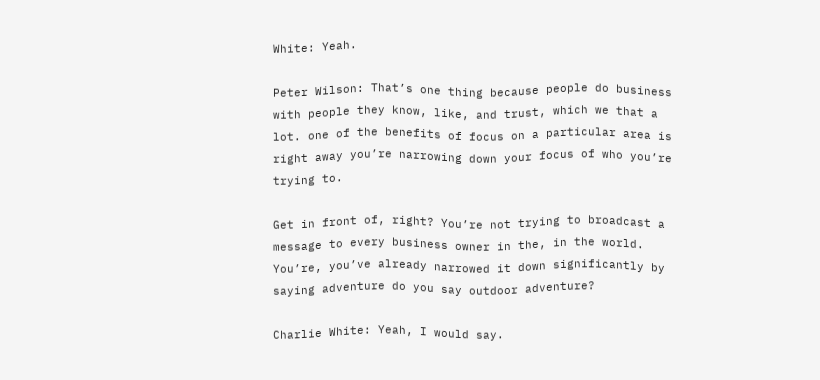White: Yeah.

Peter Wilson: That’s one thing because people do business with people they know, like, and trust, which we that a lot. one of the benefits of focus on a particular area is right away you’re narrowing down your focus of who you’re trying to.

Get in front of, right? You’re not trying to broadcast a message to every business owner in the, in the world. You’re, you’ve already narrowed it down significantly by saying adventure do you say outdoor adventure?

Charlie White: Yeah, I would say.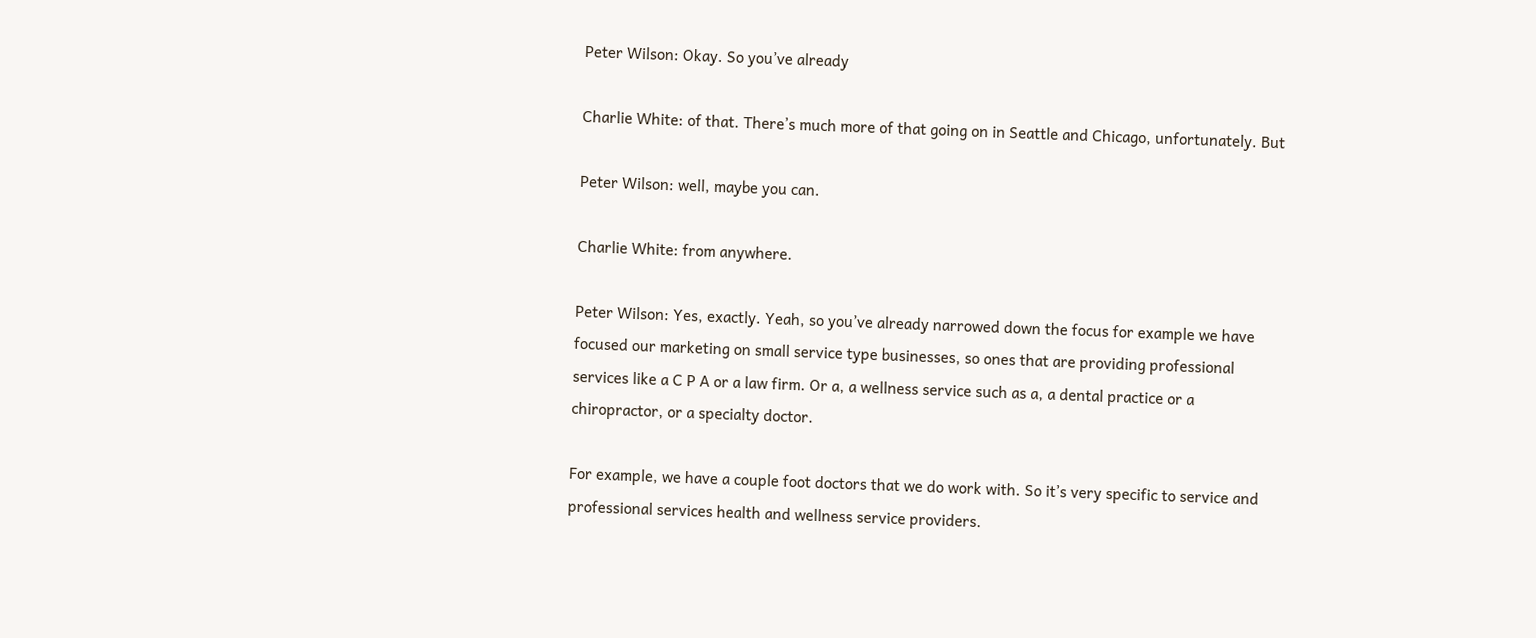Peter Wilson: Okay. So you’ve already

Charlie White: of that. There’s much more of that going on in Seattle and Chicago, unfortunately. But

Peter Wilson: well, maybe you can.

Charlie White: from anywhere.

Peter Wilson: Yes, exactly. Yeah, so you’ve already narrowed down the focus for example we have focused our marketing on small service type businesses, so ones that are providing professional services like a C P A or a law firm. Or a, a wellness service such as a, a dental practice or a chiropractor, or a specialty doctor.

For example, we have a couple foot doctors that we do work with. So it’s very specific to service and professional services health and wellness service providers.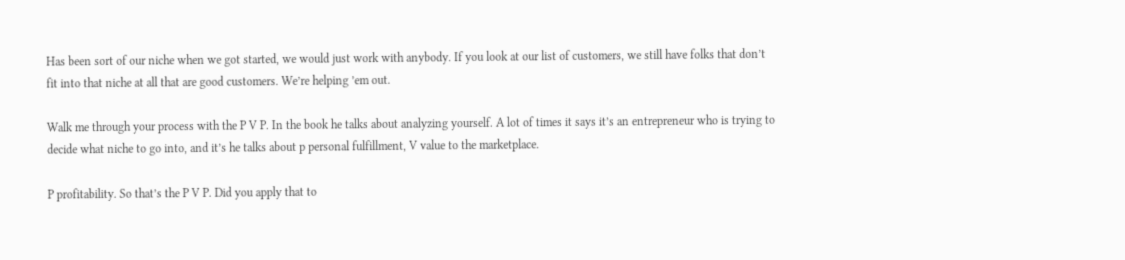Has been sort of our niche when we got started, we would just work with anybody. If you look at our list of customers, we still have folks that don’t fit into that niche at all that are good customers. We’re helping ’em out.

Walk me through your process with the P V P. In the book he talks about analyzing yourself. A lot of times it says it’s an entrepreneur who is trying to decide what niche to go into, and it’s he talks about p personal fulfillment, V value to the marketplace.

P profitability. So that’s the P V P. Did you apply that to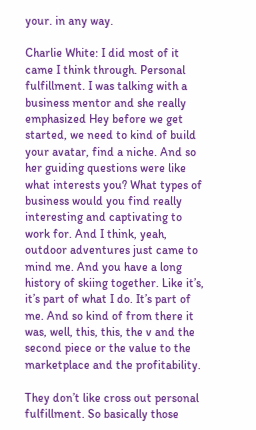your. in any way.

Charlie White: I did most of it came I think through. Personal fulfillment. I was talking with a business mentor and she really emphasized Hey before we get started, we need to kind of build your avatar, find a niche. And so her guiding questions were like what interests you? What types of business would you find really interesting and captivating to work for. And I think, yeah, outdoor adventures just came to mind me. And you have a long history of skiing together. Like it’s, it’s part of what I do. It’s part of me. And so kind of from there it was, well, this, this, the v and the second piece or the value to the marketplace and the profitability.

They don’t like cross out personal fulfillment. So basically those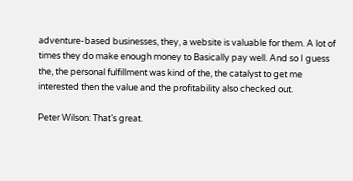adventure-based businesses, they, a website is valuable for them. A lot of times they do make enough money to Basically pay well. And so I guess the, the personal fulfillment was kind of the, the catalyst to get me interested then the value and the profitability also checked out.

Peter Wilson: That’s great.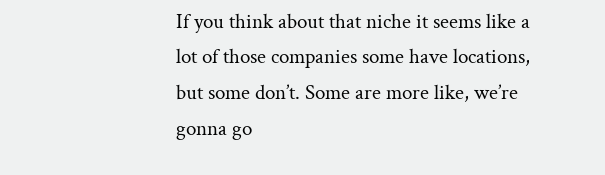If you think about that niche it seems like a lot of those companies some have locations, but some don’t. Some are more like, we’re gonna go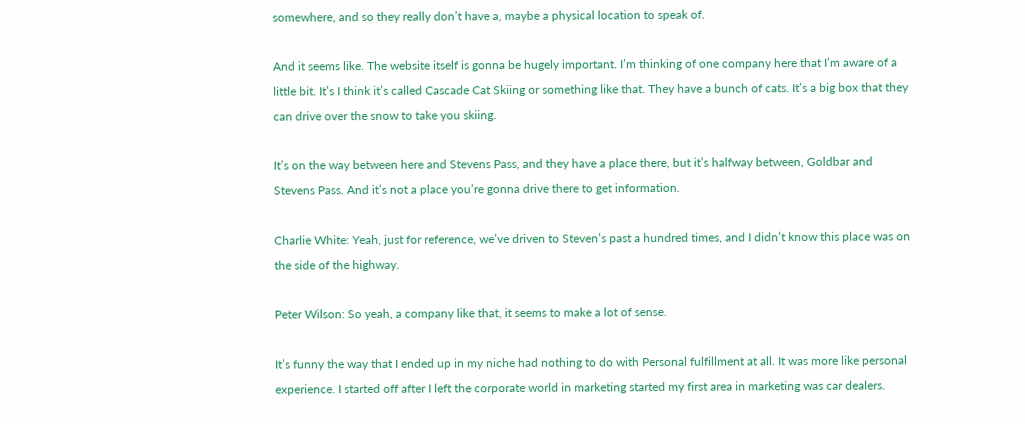somewhere, and so they really don’t have a, maybe a physical location to speak of.

And it seems like. The website itself is gonna be hugely important. I’m thinking of one company here that I’m aware of a little bit. It’s I think it’s called Cascade Cat Skiing or something like that. They have a bunch of cats. It’s a big box that they can drive over the snow to take you skiing.

It’s on the way between here and Stevens Pass, and they have a place there, but it’s halfway between, Goldbar and Stevens Pass. And it’s not a place you’re gonna drive there to get information.

Charlie White: Yeah, just for reference, we’ve driven to Steven’s past a hundred times, and I didn’t know this place was on the side of the highway.

Peter Wilson: So yeah, a company like that, it seems to make a lot of sense.

It’s funny the way that I ended up in my niche had nothing to do with Personal fulfillment at all. It was more like personal experience. I started off after I left the corporate world in marketing started my first area in marketing was car dealers.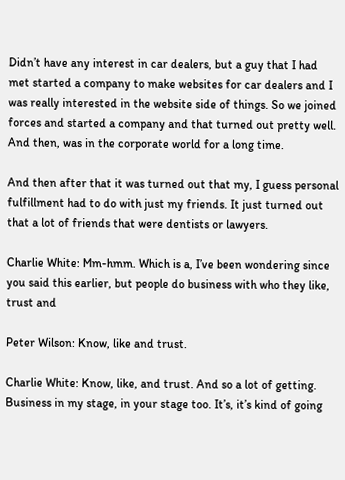Didn’t have any interest in car dealers, but a guy that I had met started a company to make websites for car dealers and I was really interested in the website side of things. So we joined forces and started a company and that turned out pretty well. And then, was in the corporate world for a long time.

And then after that it was turned out that my, I guess personal fulfillment had to do with just my friends. It just turned out that a lot of friends that were dentists or lawyers.

Charlie White: Mm-hmm. Which is a, I’ve been wondering since you said this earlier, but people do business with who they like, trust and

Peter Wilson: Know, like and trust.

Charlie White: Know, like, and trust. And so a lot of getting. Business in my stage, in your stage too. It’s, it’s kind of going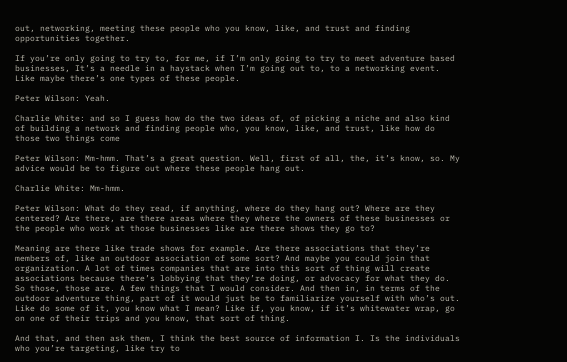out, networking, meeting these people who you know, like, and trust and finding opportunities together.

If you’re only going to try to, for me, if I’m only going to try to meet adventure based businesses, It’s a needle in a haystack when I’m going out to, to a networking event. Like maybe there’s one types of these people.

Peter Wilson: Yeah.

Charlie White: and so I guess how do the two ideas of, of picking a niche and also kind of building a network and finding people who, you know, like, and trust, like how do those two things come

Peter Wilson: Mm-hmm. That’s a great question. Well, first of all, the, it’s know, so. My advice would be to figure out where these people hang out.

Charlie White: Mm-hmm.

Peter Wilson: What do they read, if anything, where do they hang out? Where are they centered? Are there, are there areas where they where the owners of these businesses or the people who work at those businesses like are there shows they go to?

Meaning are there like trade shows for example. Are there associations that they’re members of, like an outdoor association of some sort? And maybe you could join that organization. A lot of times companies that are into this sort of thing will create associations because there’s lobbying that they’re doing, or advocacy for what they do. So those, those are. A few things that I would consider. And then in, in terms of the outdoor adventure thing, part of it would just be to familiarize yourself with who’s out. Like do some of it, you know what I mean? Like if, you know, if it’s whitewater wrap, go on one of their trips and you know, that sort of thing.

And that, and then ask them, I think the best source of information I. Is the individuals who you’re targeting, like try to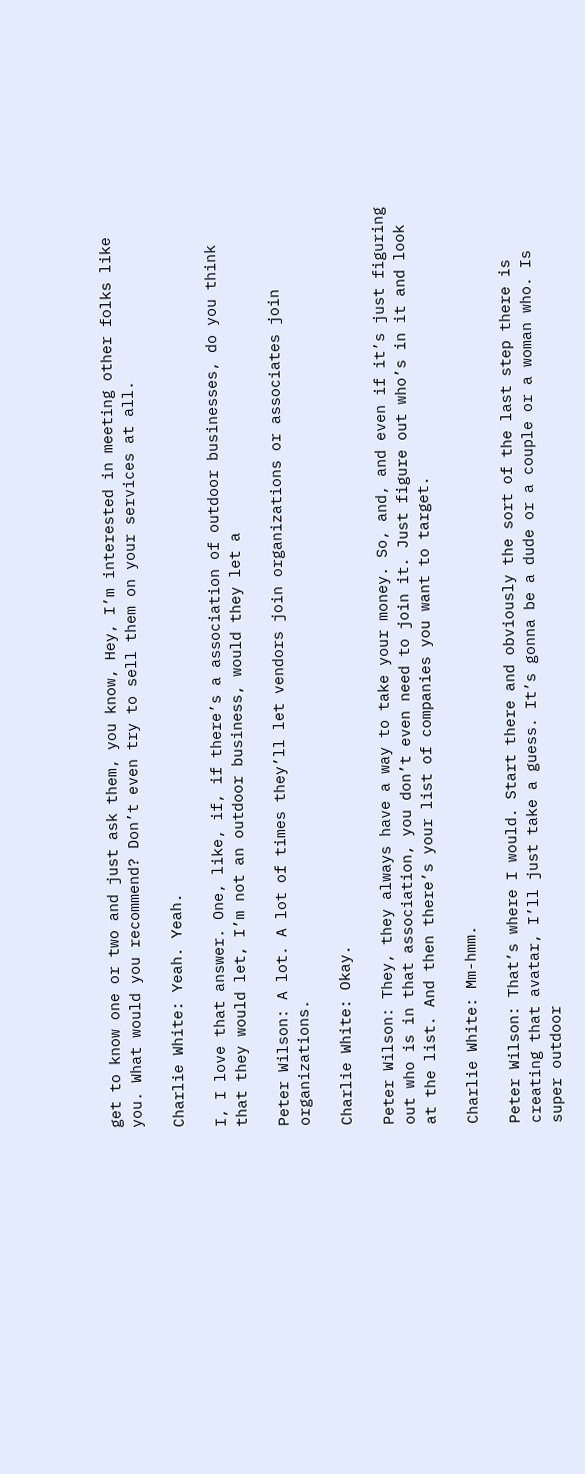get to know one or two and just ask them, you know, Hey, I’m interested in meeting other folks like you. What would you recommend? Don’t even try to sell them on your services at all.

Charlie White: Yeah. Yeah.

I, I love that answer. One, like, if, if there’s a association of outdoor businesses, do you think that they would let, I’m not an outdoor business, would they let a

Peter Wilson: A lot. A lot of times they’ll let vendors join organizations or associates join organizations.

Charlie White: Okay.

Peter Wilson: They, they always have a way to take your money. So, and, and even if it’s just figuring out who is in that association, you don’t even need to join it. Just figure out who’s in it and look at the list. And then there’s your list of companies you want to target.

Charlie White: Mm-hmm.

Peter Wilson: That’s where I would. Start there and obviously the sort of the last step there is creating that avatar, I’ll just take a guess. It’s gonna be a dude or a couple or a woman who. Is super outdoor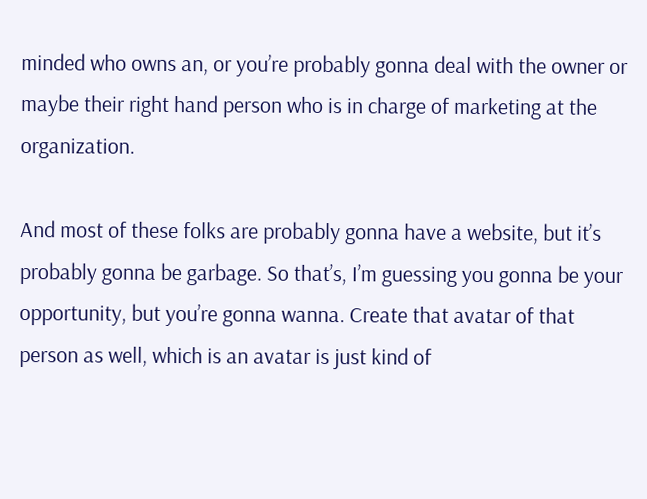minded who owns an, or you’re probably gonna deal with the owner or maybe their right hand person who is in charge of marketing at the organization.

And most of these folks are probably gonna have a website, but it’s probably gonna be garbage. So that’s, I’m guessing you gonna be your opportunity, but you’re gonna wanna. Create that avatar of that person as well, which is an avatar is just kind of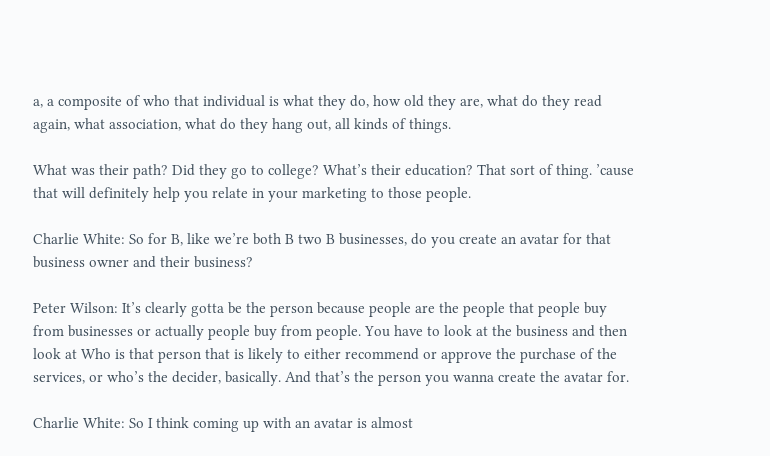a, a composite of who that individual is what they do, how old they are, what do they read again, what association, what do they hang out, all kinds of things.

What was their path? Did they go to college? What’s their education? That sort of thing. ’cause that will definitely help you relate in your marketing to those people.

Charlie White: So for B, like we’re both B two B businesses, do you create an avatar for that business owner and their business?

Peter Wilson: It’s clearly gotta be the person because people are the people that people buy from businesses or actually people buy from people. You have to look at the business and then look at Who is that person that is likely to either recommend or approve the purchase of the services, or who’s the decider, basically. And that’s the person you wanna create the avatar for.

Charlie White: So I think coming up with an avatar is almost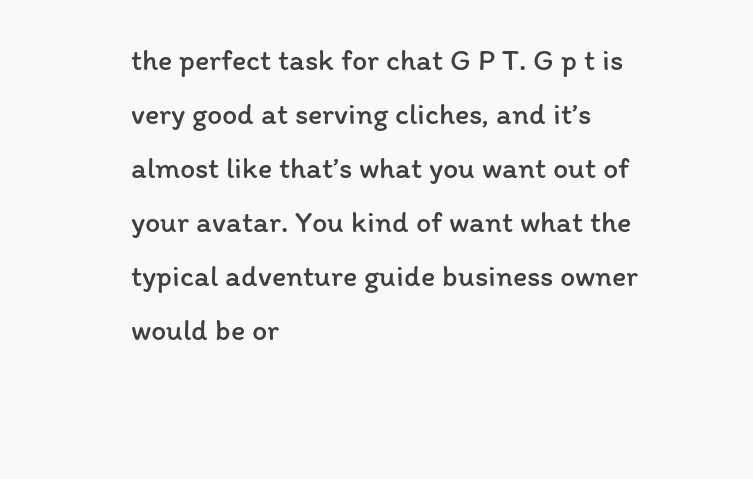the perfect task for chat G P T. G p t is very good at serving cliches, and it’s almost like that’s what you want out of your avatar. You kind of want what the typical adventure guide business owner would be or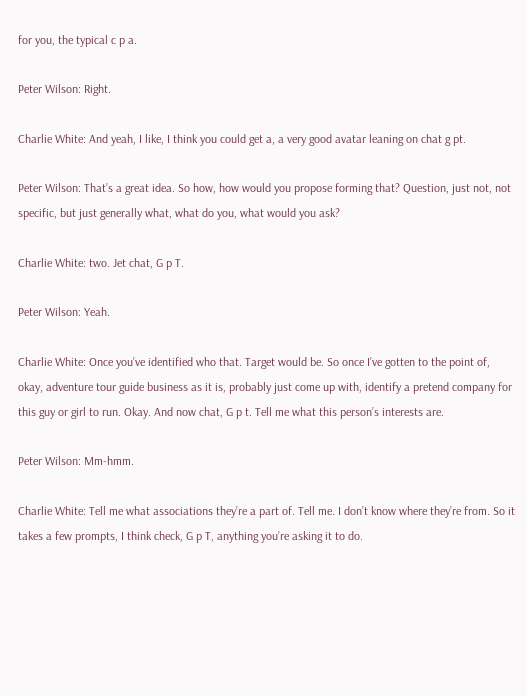for you, the typical c p a.

Peter Wilson: Right.

Charlie White: And yeah, I like, I think you could get a, a very good avatar leaning on chat g pt.

Peter Wilson: That’s a great idea. So how, how would you propose forming that? Question, just not, not specific, but just generally what, what do you, what would you ask?

Charlie White: two. Jet chat, G p T.

Peter Wilson: Yeah.

Charlie White: Once you’ve identified who that. Target would be. So once I’ve gotten to the point of, okay, adventure tour guide business as it is, probably just come up with, identify a pretend company for this guy or girl to run. Okay. And now chat, G p t. Tell me what this person’s interests are.

Peter Wilson: Mm-hmm.

Charlie White: Tell me what associations they’re a part of. Tell me. I don’t know where they’re from. So it takes a few prompts, I think check, G p T, anything you’re asking it to do.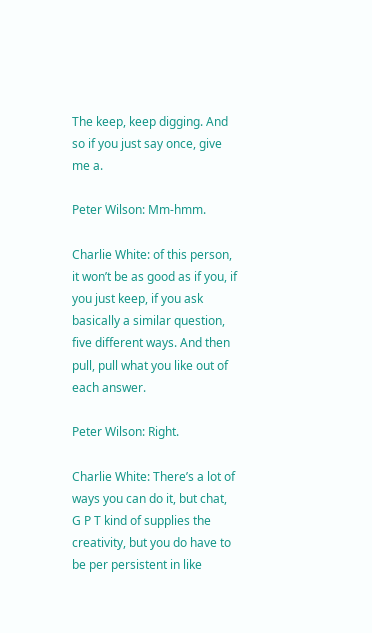The keep, keep digging. And so if you just say once, give me a.

Peter Wilson: Mm-hmm.

Charlie White: of this person, it won’t be as good as if you, if you just keep, if you ask basically a similar question, five different ways. And then pull, pull what you like out of each answer.

Peter Wilson: Right.

Charlie White: There’s a lot of ways you can do it, but chat, G P T kind of supplies the creativity, but you do have to be per persistent in like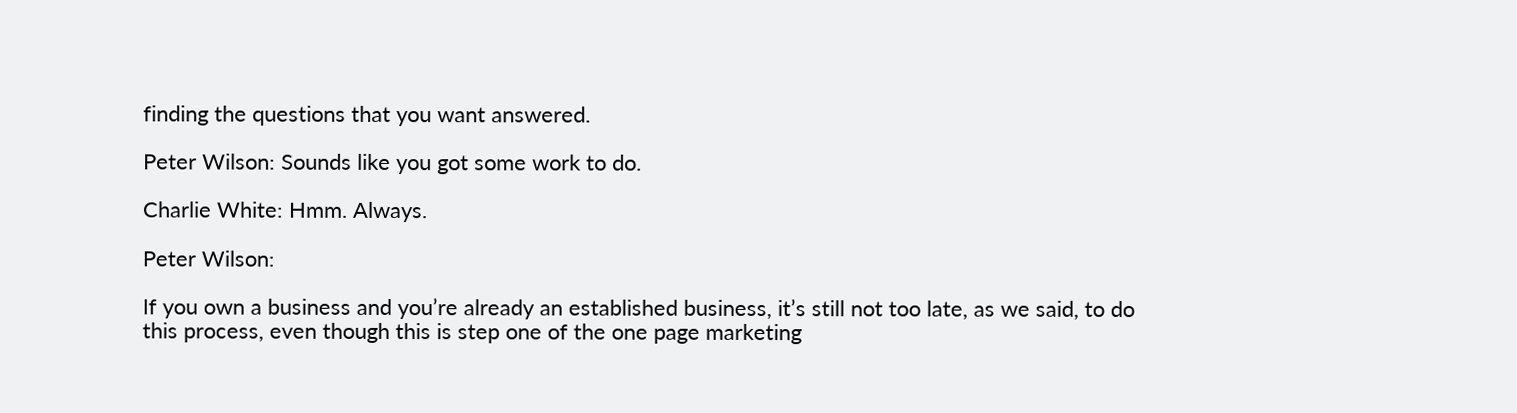finding the questions that you want answered.

Peter Wilson: Sounds like you got some work to do.

Charlie White: Hmm. Always.

Peter Wilson:

If you own a business and you’re already an established business, it’s still not too late, as we said, to do this process, even though this is step one of the one page marketing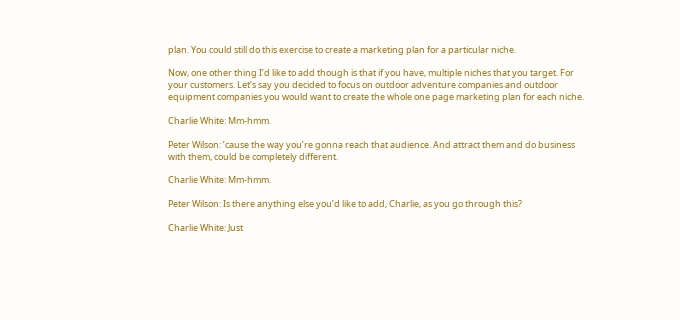plan. You could still do this exercise to create a marketing plan for a particular niche.

Now, one other thing I’d like to add though is that if you have, multiple niches that you target. For your customers. Let’s say you decided to focus on outdoor adventure companies and outdoor equipment companies you would want to create the whole one page marketing plan for each niche.

Charlie White: Mm-hmm.

Peter Wilson: ’cause the way you’re gonna reach that audience. And attract them and do business with them, could be completely different.

Charlie White: Mm-hmm.

Peter Wilson: Is there anything else you’d like to add, Charlie, as you go through this?

Charlie White: Just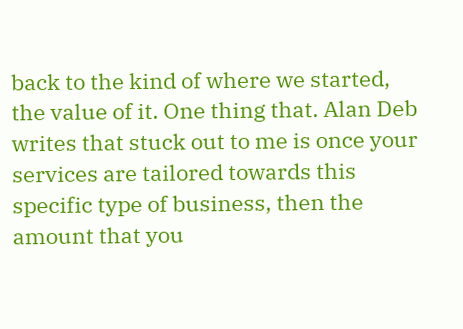back to the kind of where we started, the value of it. One thing that. Alan Deb writes that stuck out to me is once your services are tailored towards this specific type of business, then the amount that you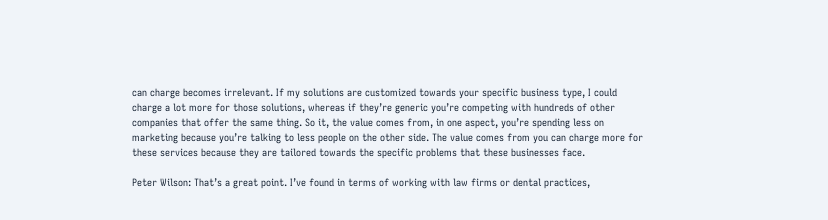can charge becomes irrelevant. If my solutions are customized towards your specific business type, I could charge a lot more for those solutions, whereas if they’re generic you’re competing with hundreds of other companies that offer the same thing. So it, the value comes from, in one aspect, you’re spending less on marketing because you’re talking to less people on the other side. The value comes from you can charge more for these services because they are tailored towards the specific problems that these businesses face.

Peter Wilson: That’s a great point. I’ve found in terms of working with law firms or dental practices,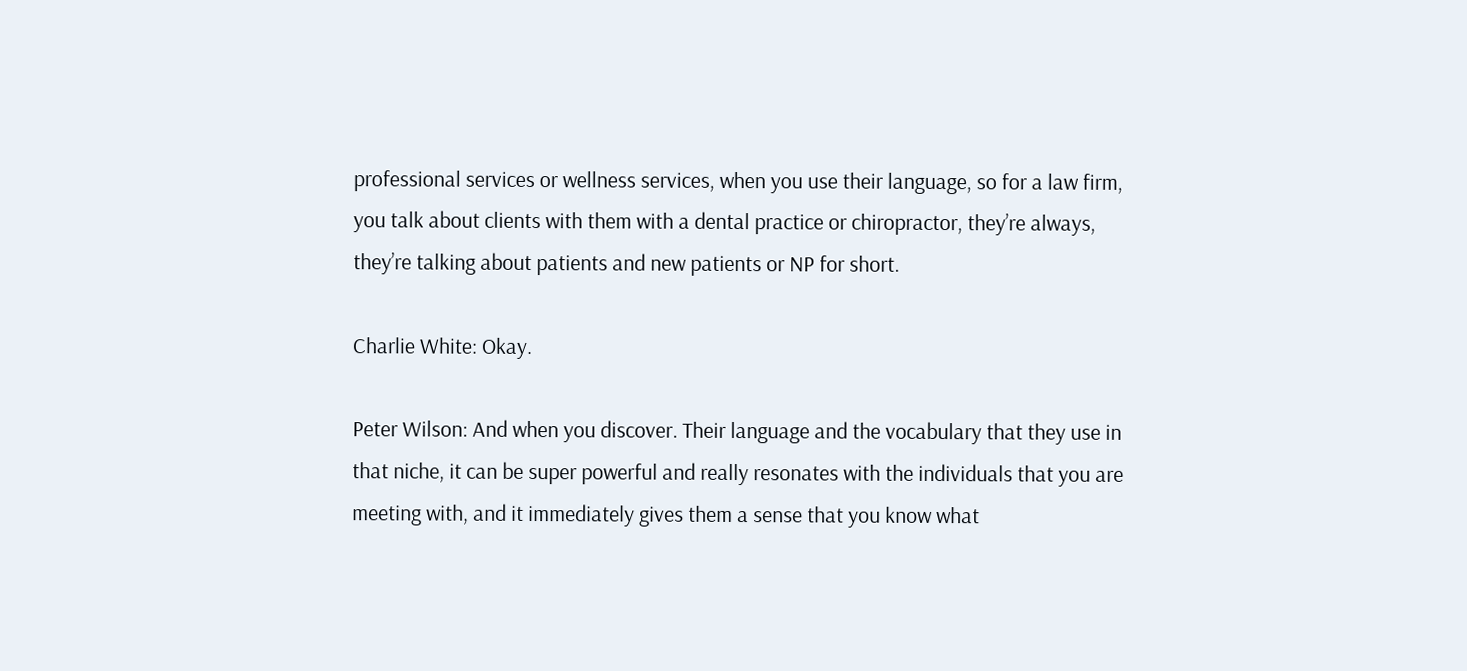professional services or wellness services, when you use their language, so for a law firm, you talk about clients with them with a dental practice or chiropractor, they’re always, they’re talking about patients and new patients or NP for short.

Charlie White: Okay.

Peter Wilson: And when you discover. Their language and the vocabulary that they use in that niche, it can be super powerful and really resonates with the individuals that you are meeting with, and it immediately gives them a sense that you know what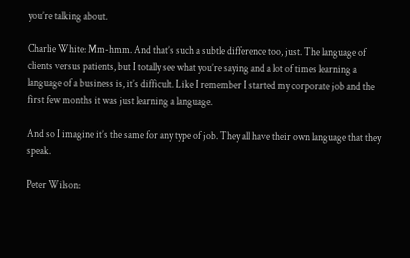you’re talking about.

Charlie White: Mm-hmm. And that’s such a subtle difference too, just. The language of clients versus patients, but I totally see what you’re saying and a lot of times learning a language of a business is, it’s difficult. Like I remember I started my corporate job and the first few months it was just learning a language.

And so I imagine it’s the same for any type of job. They all have their own language that they speak.

Peter Wilson: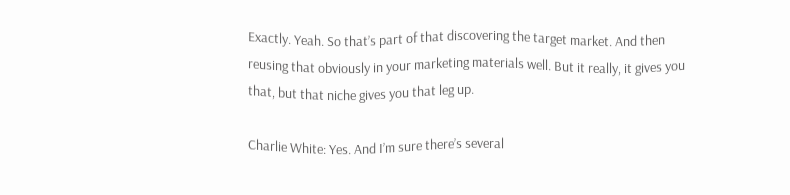Exactly. Yeah. So that’s part of that discovering the target market. And then reusing that obviously in your marketing materials well. But it really, it gives you that, but that niche gives you that leg up.

Charlie White: Yes. And I’m sure there’s several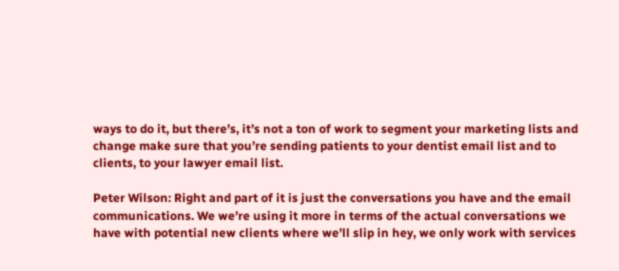ways to do it, but there’s, it’s not a ton of work to segment your marketing lists and change make sure that you’re sending patients to your dentist email list and to clients, to your lawyer email list.

Peter Wilson: Right and part of it is just the conversations you have and the email communications. We we’re using it more in terms of the actual conversations we have with potential new clients where we’ll slip in hey, we only work with services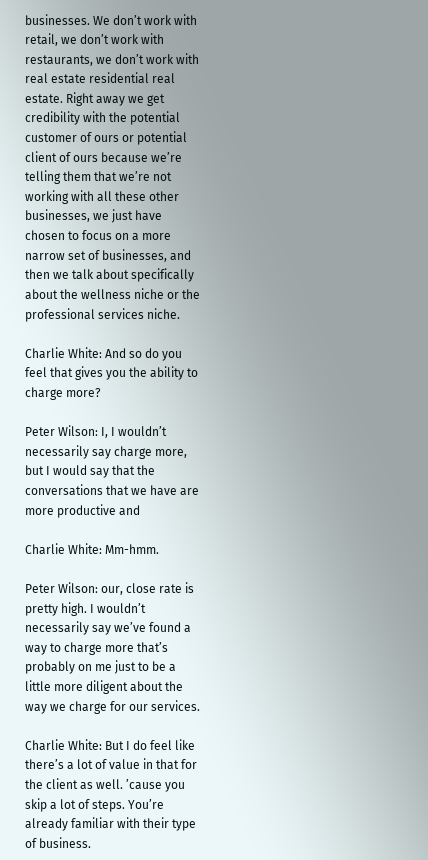businesses. We don’t work with retail, we don’t work with restaurants, we don’t work with real estate residential real estate. Right away we get credibility with the potential customer of ours or potential client of ours because we’re telling them that we’re not working with all these other businesses, we just have chosen to focus on a more narrow set of businesses, and then we talk about specifically about the wellness niche or the professional services niche.

Charlie White: And so do you feel that gives you the ability to charge more?

Peter Wilson: I, I wouldn’t necessarily say charge more, but I would say that the conversations that we have are more productive and

Charlie White: Mm-hmm.

Peter Wilson: our, close rate is pretty high. I wouldn’t necessarily say we’ve found a way to charge more that’s probably on me just to be a little more diligent about the way we charge for our services.

Charlie White: But I do feel like there’s a lot of value in that for the client as well. ’cause you skip a lot of steps. You’re already familiar with their type of business.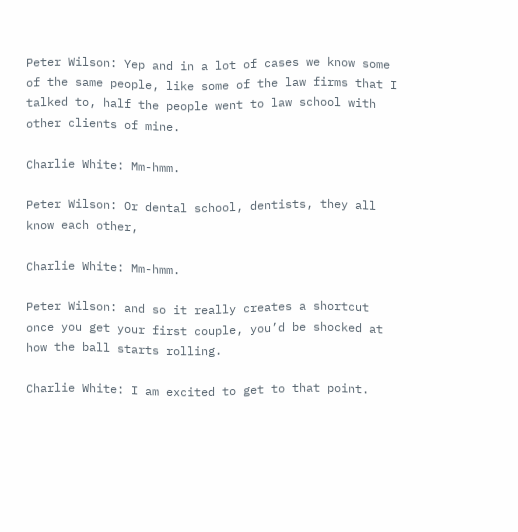Peter Wilson: Yep and in a lot of cases we know some of the same people, like some of the law firms that I talked to, half the people went to law school with other clients of mine.

Charlie White: Mm-hmm.

Peter Wilson: Or dental school, dentists, they all know each other,

Charlie White: Mm-hmm.

Peter Wilson: and so it really creates a shortcut once you get your first couple, you’d be shocked at how the ball starts rolling.

Charlie White: I am excited to get to that point.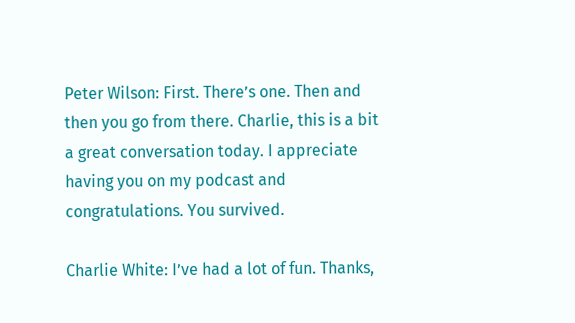Peter Wilson: First. There’s one. Then and then you go from there. Charlie, this is a bit a great conversation today. I appreciate having you on my podcast and congratulations. You survived.

Charlie White: I’ve had a lot of fun. Thanks,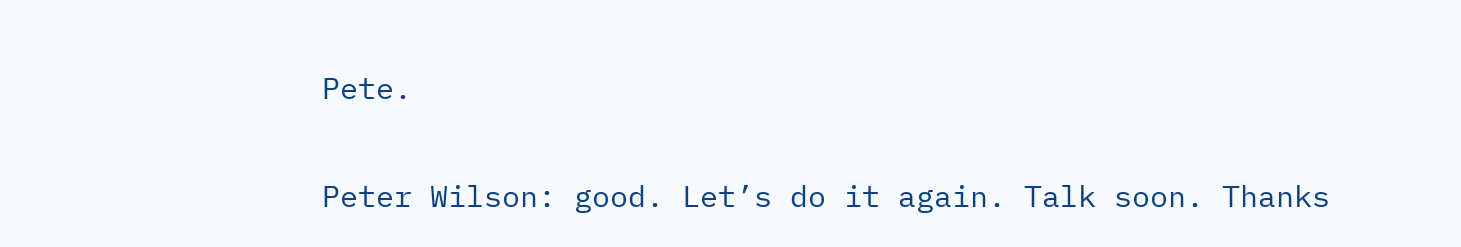Pete.

Peter Wilson: good. Let’s do it again. Talk soon. Thanks